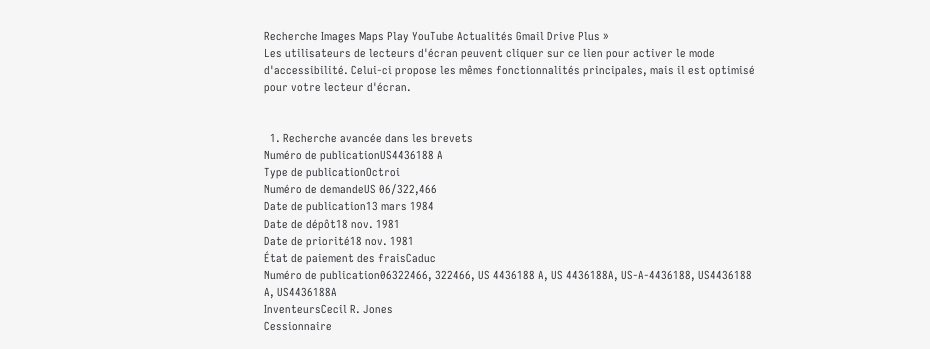Recherche Images Maps Play YouTube Actualités Gmail Drive Plus »
Les utilisateurs de lecteurs d'écran peuvent cliquer sur ce lien pour activer le mode d'accessibilité. Celui-ci propose les mêmes fonctionnalités principales, mais il est optimisé pour votre lecteur d'écran.


  1. Recherche avancée dans les brevets
Numéro de publicationUS4436188 A
Type de publicationOctroi
Numéro de demandeUS 06/322,466
Date de publication13 mars 1984
Date de dépôt18 nov. 1981
Date de priorité18 nov. 1981
État de paiement des fraisCaduc
Numéro de publication06322466, 322466, US 4436188 A, US 4436188A, US-A-4436188, US4436188 A, US4436188A
InventeursCecil R. Jones
Cessionnaire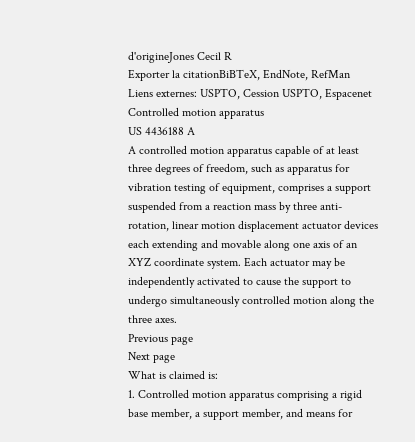d'origineJones Cecil R
Exporter la citationBiBTeX, EndNote, RefMan
Liens externes: USPTO, Cession USPTO, Espacenet
Controlled motion apparatus
US 4436188 A
A controlled motion apparatus capable of at least three degrees of freedom, such as apparatus for vibration testing of equipment, comprises a support suspended from a reaction mass by three anti-rotation, linear motion displacement actuator devices each extending and movable along one axis of an XYZ coordinate system. Each actuator may be independently activated to cause the support to undergo simultaneously controlled motion along the three axes.
Previous page
Next page
What is claimed is:
1. Controlled motion apparatus comprising a rigid base member, a support member, and means for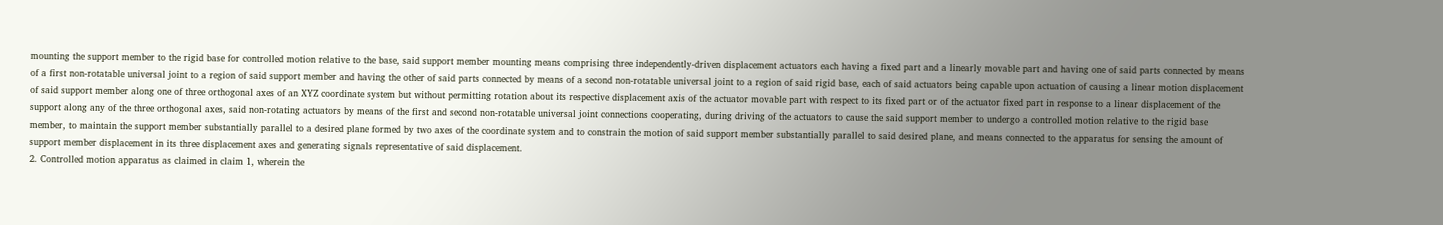mounting the support member to the rigid base for controlled motion relative to the base, said support member mounting means comprising three independently-driven displacement actuators each having a fixed part and a linearly movable part and having one of said parts connected by means of a first non-rotatable universal joint to a region of said support member and having the other of said parts connected by means of a second non-rotatable universal joint to a region of said rigid base, each of said actuators being capable upon actuation of causing a linear motion displacement of said support member along one of three orthogonal axes of an XYZ coordinate system but without permitting rotation about its respective displacement axis of the actuator movable part with respect to its fixed part or of the actuator fixed part in response to a linear displacement of the support along any of the three orthogonal axes, said non-rotating actuators by means of the first and second non-rotatable universal joint connections cooperating, during driving of the actuators to cause the said support member to undergo a controlled motion relative to the rigid base member, to maintain the support member substantially parallel to a desired plane formed by two axes of the coordinate system and to constrain the motion of said support member substantially parallel to said desired plane, and means connected to the apparatus for sensing the amount of support member displacement in its three displacement axes and generating signals representative of said displacement.
2. Controlled motion apparatus as claimed in claim 1, wherein the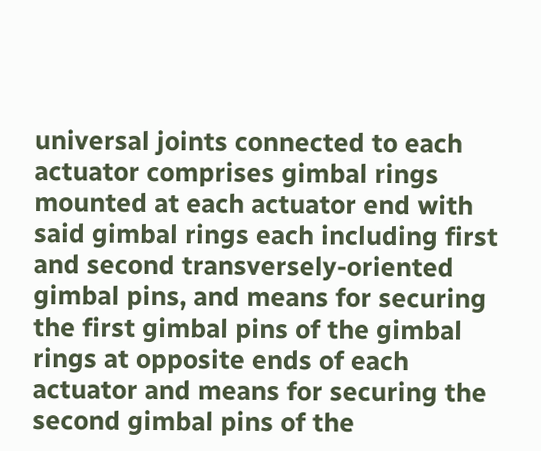universal joints connected to each actuator comprises gimbal rings mounted at each actuator end with said gimbal rings each including first and second transversely-oriented gimbal pins, and means for securing the first gimbal pins of the gimbal rings at opposite ends of each actuator and means for securing the second gimbal pins of the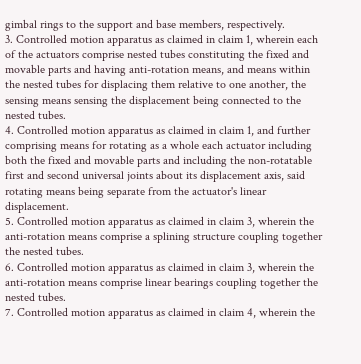gimbal rings to the support and base members, respectively.
3. Controlled motion apparatus as claimed in claim 1, wherein each of the actuators comprise nested tubes constituting the fixed and movable parts and having anti-rotation means, and means within the nested tubes for displacing them relative to one another, the sensing means sensing the displacement being connected to the nested tubes.
4. Controlled motion apparatus as claimed in claim 1, and further comprising means for rotating as a whole each actuator including both the fixed and movable parts and including the non-rotatable first and second universal joints about its displacement axis, said rotating means being separate from the actuator's linear displacement.
5. Controlled motion apparatus as claimed in claim 3, wherein the anti-rotation means comprise a splining structure coupling together the nested tubes.
6. Controlled motion apparatus as claimed in claim 3, wherein the anti-rotation means comprise linear bearings coupling together the nested tubes.
7. Controlled motion apparatus as claimed in claim 4, wherein the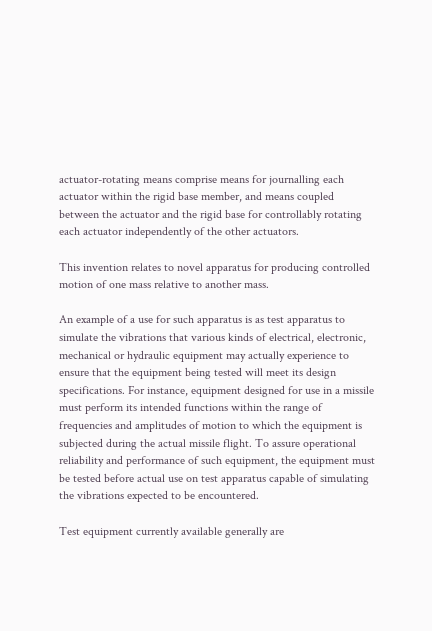actuator-rotating means comprise means for journalling each actuator within the rigid base member, and means coupled between the actuator and the rigid base for controllably rotating each actuator independently of the other actuators.

This invention relates to novel apparatus for producing controlled motion of one mass relative to another mass.

An example of a use for such apparatus is as test apparatus to simulate the vibrations that various kinds of electrical, electronic, mechanical or hydraulic equipment may actually experience to ensure that the equipment being tested will meet its design specifications. For instance, equipment designed for use in a missile must perform its intended functions within the range of frequencies and amplitudes of motion to which the equipment is subjected during the actual missile flight. To assure operational reliability and performance of such equipment, the equipment must be tested before actual use on test apparatus capable of simulating the vibrations expected to be encountered.

Test equipment currently available generally are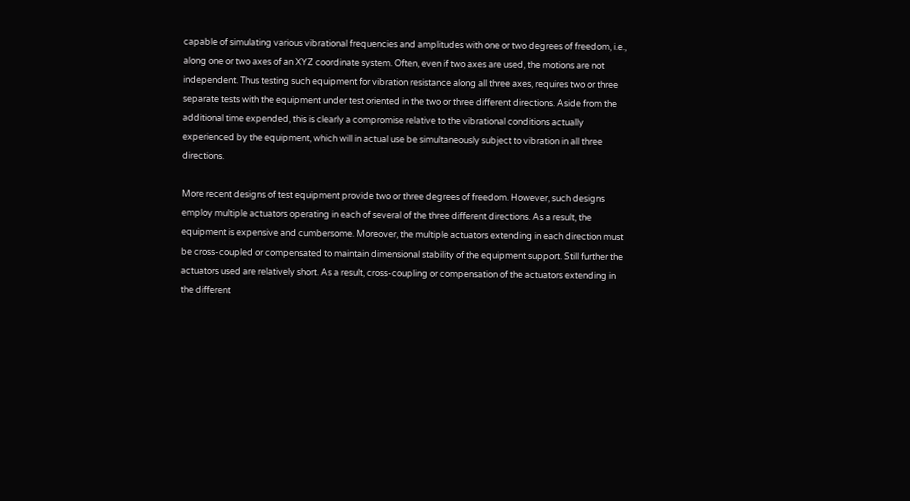capable of simulating various vibrational frequencies and amplitudes with one or two degrees of freedom, i.e., along one or two axes of an XYZ coordinate system. Often, even if two axes are used, the motions are not independent. Thus testing such equipment for vibration resistance along all three axes, requires two or three separate tests with the equipment under test oriented in the two or three different directions. Aside from the additional time expended, this is clearly a compromise relative to the vibrational conditions actually experienced by the equipment, which will in actual use be simultaneously subject to vibration in all three directions.

More recent designs of test equipment provide two or three degrees of freedom. However, such designs employ multiple actuators operating in each of several of the three different directions. As a result, the equipment is expensive and cumbersome. Moreover, the multiple actuators extending in each direction must be cross-coupled or compensated to maintain dimensional stability of the equipment support. Still further the actuators used are relatively short. As a result, cross-coupling or compensation of the actuators extending in the different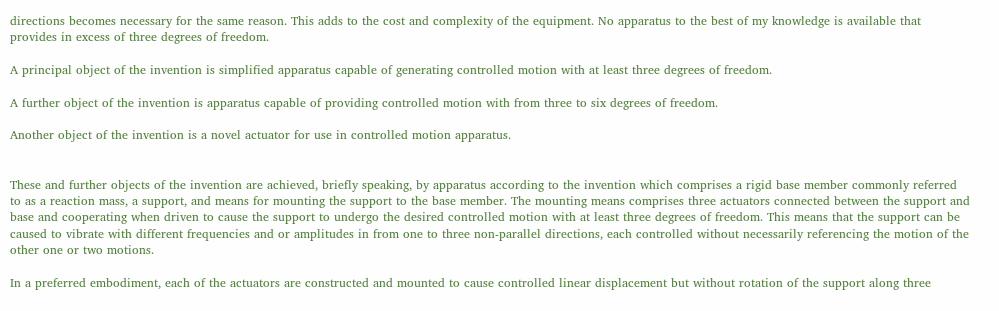directions becomes necessary for the same reason. This adds to the cost and complexity of the equipment. No apparatus to the best of my knowledge is available that provides in excess of three degrees of freedom.

A principal object of the invention is simplified apparatus capable of generating controlled motion with at least three degrees of freedom.

A further object of the invention is apparatus capable of providing controlled motion with from three to six degrees of freedom.

Another object of the invention is a novel actuator for use in controlled motion apparatus.


These and further objects of the invention are achieved, briefly speaking, by apparatus according to the invention which comprises a rigid base member commonly referred to as a reaction mass, a support, and means for mounting the support to the base member. The mounting means comprises three actuators connected between the support and base and cooperating when driven to cause the support to undergo the desired controlled motion with at least three degrees of freedom. This means that the support can be caused to vibrate with different frequencies and or amplitudes in from one to three non-parallel directions, each controlled without necessarily referencing the motion of the other one or two motions.

In a preferred embodiment, each of the actuators are constructed and mounted to cause controlled linear displacement but without rotation of the support along three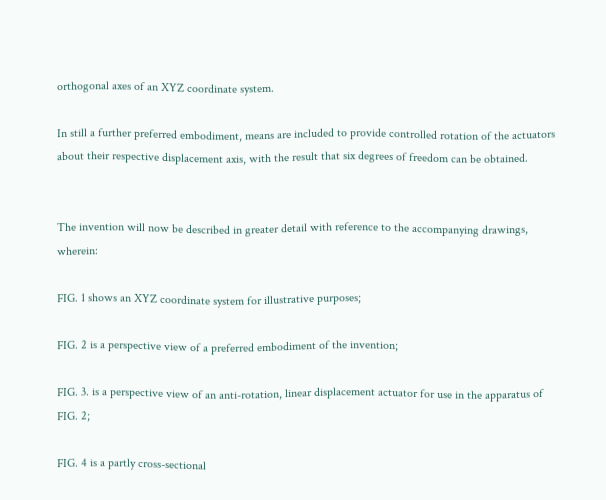orthogonal axes of an XYZ coordinate system.

In still a further preferred embodiment, means are included to provide controlled rotation of the actuators about their respective displacement axis, with the result that six degrees of freedom can be obtained.


The invention will now be described in greater detail with reference to the accompanying drawings, wherein:

FIG. 1 shows an XYZ coordinate system for illustrative purposes;

FIG. 2 is a perspective view of a preferred embodiment of the invention;

FIG. 3. is a perspective view of an anti-rotation, linear displacement actuator for use in the apparatus of FIG. 2;

FIG. 4 is a partly cross-sectional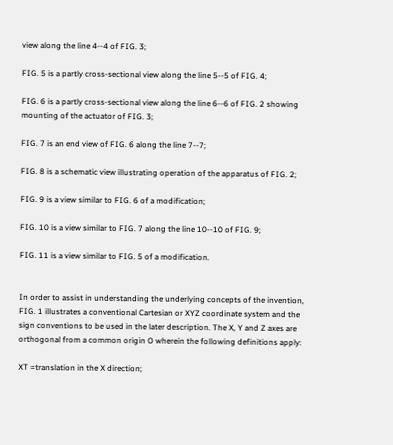view along the line 4--4 of FIG. 3;

FIG. 5 is a partly cross-sectional view along the line 5--5 of FIG. 4;

FIG. 6 is a partly cross-sectional view along the line 6--6 of FIG. 2 showing mounting of the actuator of FIG. 3;

FIG. 7 is an end view of FIG. 6 along the line 7--7;

FIG. 8 is a schematic view illustrating operation of the apparatus of FIG. 2;

FIG. 9 is a view similar to FIG. 6 of a modification;

FIG. 10 is a view similar to FIG. 7 along the line 10--10 of FIG. 9;

FIG. 11 is a view similar to FIG. 5 of a modification.


In order to assist in understanding the underlying concepts of the invention, FIG. 1 illustrates a conventional Cartesian or XYZ coordinate system and the sign conventions to be used in the later description. The X, Y and Z axes are orthogonal from a common origin O wherein the following definitions apply:

XT =translation in the X direction;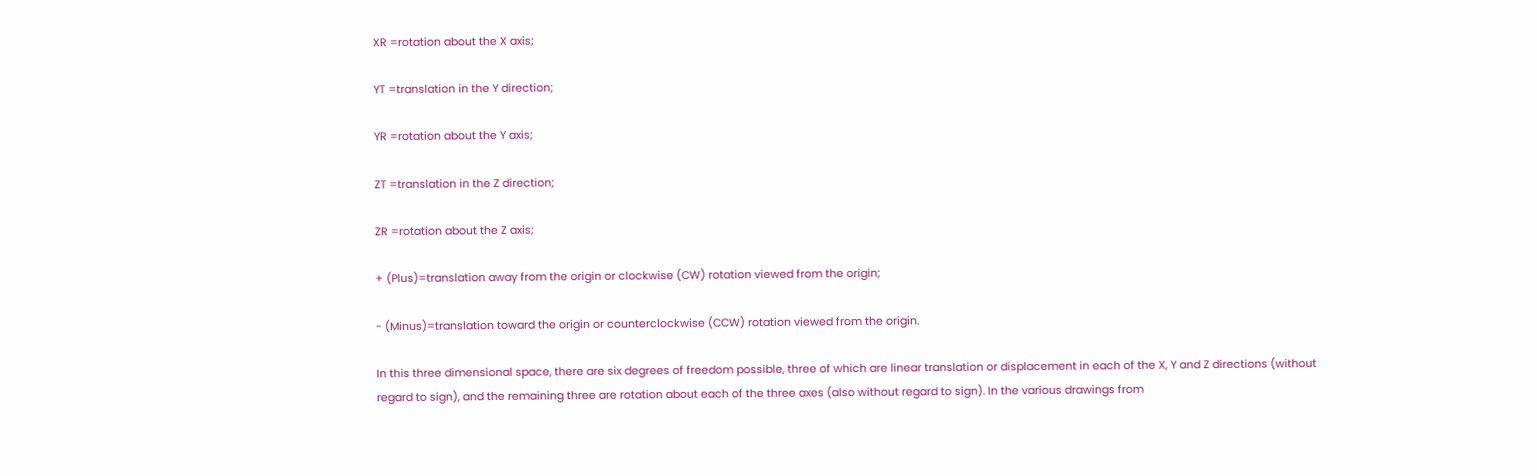XR =rotation about the X axis;

YT =translation in the Y direction;

YR =rotation about the Y axis;

ZT =translation in the Z direction;

ZR =rotation about the Z axis;

+ (Plus)=translation away from the origin or clockwise (CW) rotation viewed from the origin;

- (Minus)=translation toward the origin or counterclockwise (CCW) rotation viewed from the origin.

In this three dimensional space, there are six degrees of freedom possible, three of which are linear translation or displacement in each of the X, Y and Z directions (without regard to sign), and the remaining three are rotation about each of the three axes (also without regard to sign). In the various drawings from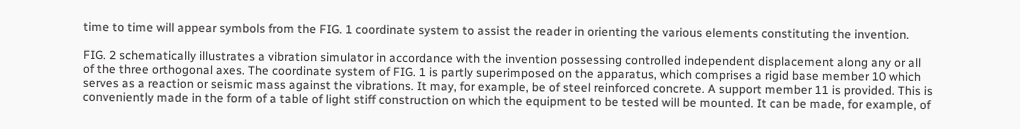time to time will appear symbols from the FIG. 1 coordinate system to assist the reader in orienting the various elements constituting the invention.

FIG. 2 schematically illustrates a vibration simulator in accordance with the invention possessing controlled independent displacement along any or all of the three orthogonal axes. The coordinate system of FIG. 1 is partly superimposed on the apparatus, which comprises a rigid base member 10 which serves as a reaction or seismic mass against the vibrations. It may, for example, be of steel reinforced concrete. A support member 11 is provided. This is conveniently made in the form of a table of light stiff construction on which the equipment to be tested will be mounted. It can be made, for example, of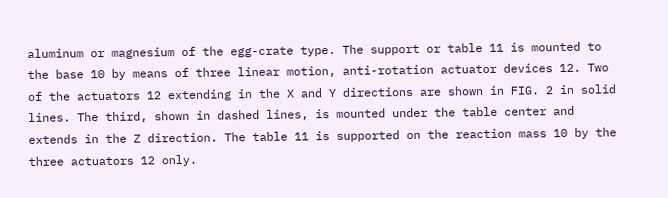aluminum or magnesium of the egg-crate type. The support or table 11 is mounted to the base 10 by means of three linear motion, anti-rotation actuator devices 12. Two of the actuators 12 extending in the X and Y directions are shown in FIG. 2 in solid lines. The third, shown in dashed lines, is mounted under the table center and extends in the Z direction. The table 11 is supported on the reaction mass 10 by the three actuators 12 only.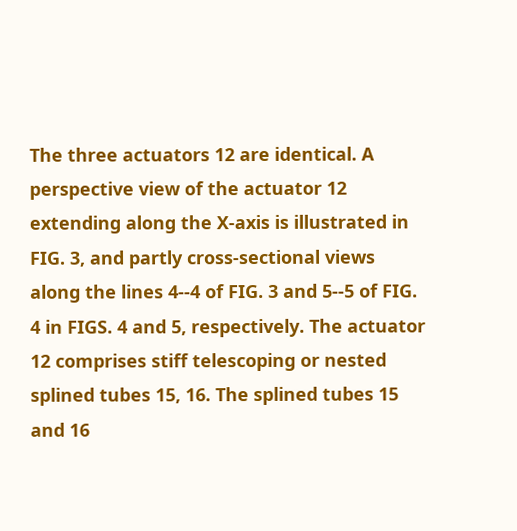The three actuators 12 are identical. A perspective view of the actuator 12 extending along the X-axis is illustrated in FIG. 3, and partly cross-sectional views along the lines 4--4 of FIG. 3 and 5--5 of FIG. 4 in FIGS. 4 and 5, respectively. The actuator 12 comprises stiff telescoping or nested splined tubes 15, 16. The splined tubes 15 and 16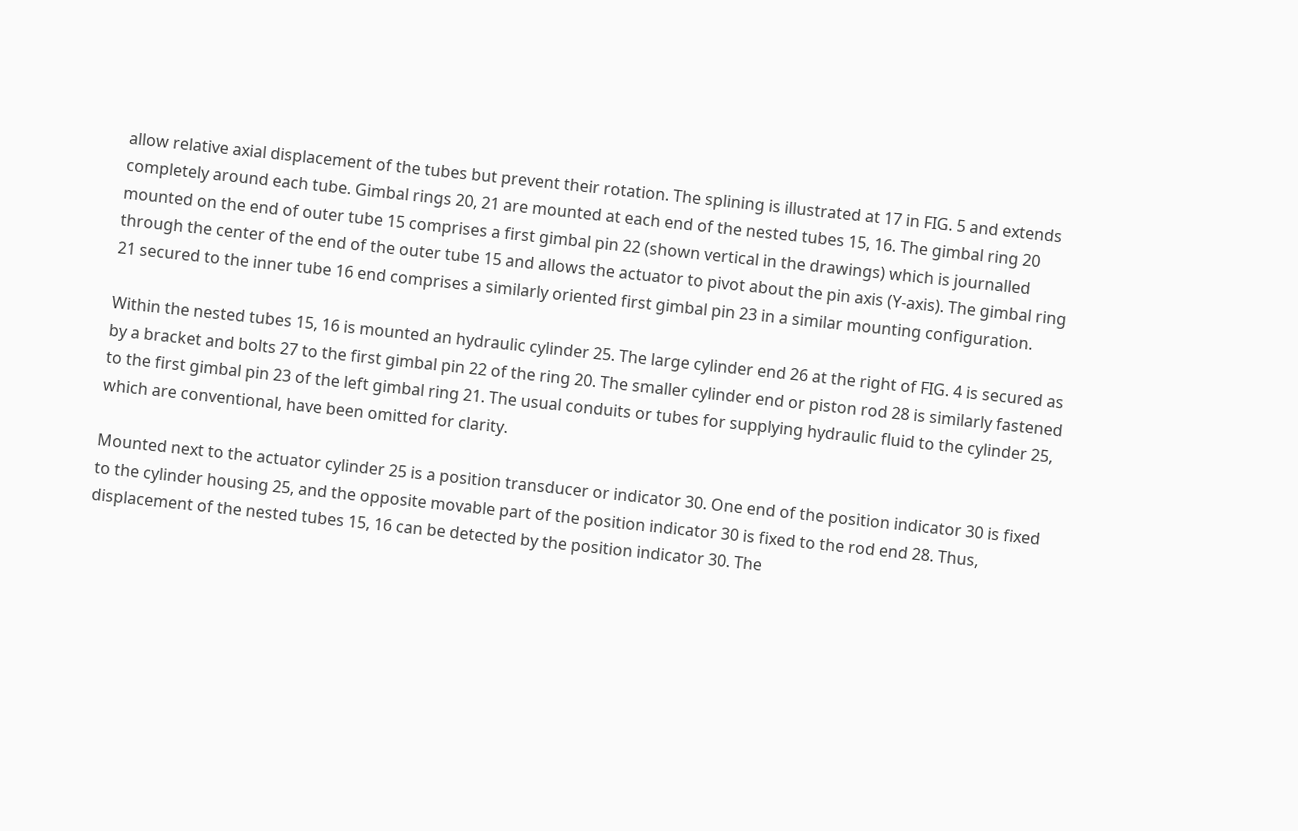allow relative axial displacement of the tubes but prevent their rotation. The splining is illustrated at 17 in FIG. 5 and extends completely around each tube. Gimbal rings 20, 21 are mounted at each end of the nested tubes 15, 16. The gimbal ring 20 mounted on the end of outer tube 15 comprises a first gimbal pin 22 (shown vertical in the drawings) which is journalled through the center of the end of the outer tube 15 and allows the actuator to pivot about the pin axis (Y-axis). The gimbal ring 21 secured to the inner tube 16 end comprises a similarly oriented first gimbal pin 23 in a similar mounting configuration.

Within the nested tubes 15, 16 is mounted an hydraulic cylinder 25. The large cylinder end 26 at the right of FIG. 4 is secured as by a bracket and bolts 27 to the first gimbal pin 22 of the ring 20. The smaller cylinder end or piston rod 28 is similarly fastened to the first gimbal pin 23 of the left gimbal ring 21. The usual conduits or tubes for supplying hydraulic fluid to the cylinder 25, which are conventional, have been omitted for clarity.

Mounted next to the actuator cylinder 25 is a position transducer or indicator 30. One end of the position indicator 30 is fixed to the cylinder housing 25, and the opposite movable part of the position indicator 30 is fixed to the rod end 28. Thus, displacement of the nested tubes 15, 16 can be detected by the position indicator 30. The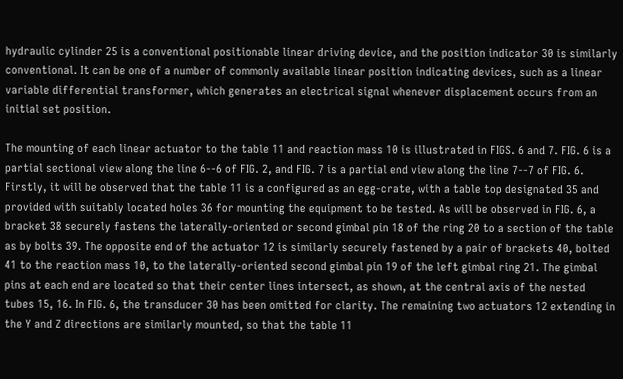hydraulic cylinder 25 is a conventional positionable linear driving device, and the position indicator 30 is similarly conventional. It can be one of a number of commonly available linear position indicating devices, such as a linear variable differential transformer, which generates an electrical signal whenever displacement occurs from an initial set position.

The mounting of each linear actuator to the table 11 and reaction mass 10 is illustrated in FIGS. 6 and 7. FIG. 6 is a partial sectional view along the line 6--6 of FIG. 2, and FIG. 7 is a partial end view along the line 7--7 of FIG. 6. Firstly, it will be observed that the table 11 is a configured as an egg-crate, with a table top designated 35 and provided with suitably located holes 36 for mounting the equipment to be tested. As will be observed in FIG. 6, a bracket 38 securely fastens the laterally-oriented or second gimbal pin 18 of the ring 20 to a section of the table as by bolts 39. The opposite end of the actuator 12 is similarly securely fastened by a pair of brackets 40, bolted 41 to the reaction mass 10, to the laterally-oriented second gimbal pin 19 of the left gimbal ring 21. The gimbal pins at each end are located so that their center lines intersect, as shown, at the central axis of the nested tubes 15, 16. In FIG. 6, the transducer 30 has been omitted for clarity. The remaining two actuators 12 extending in the Y and Z directions are similarly mounted, so that the table 11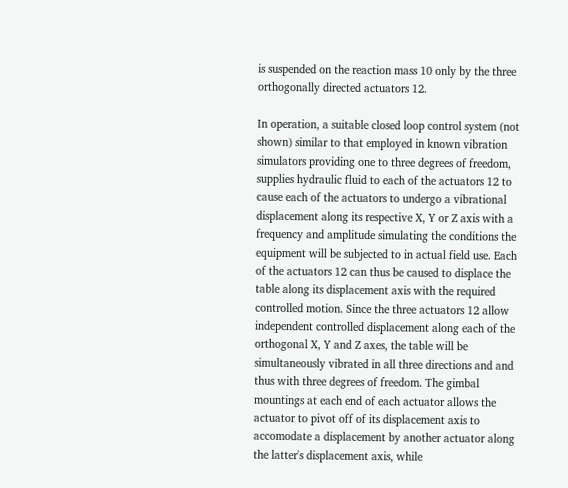is suspended on the reaction mass 10 only by the three orthogonally directed actuators 12.

In operation, a suitable closed loop control system (not shown) similar to that employed in known vibration simulators providing one to three degrees of freedom, supplies hydraulic fluid to each of the actuators 12 to cause each of the actuators to undergo a vibrational displacement along its respective X, Y or Z axis with a frequency and amplitude simulating the conditions the equipment will be subjected to in actual field use. Each of the actuators 12 can thus be caused to displace the table along its displacement axis with the required controlled motion. Since the three actuators 12 allow independent controlled displacement along each of the orthogonal X, Y and Z axes, the table will be simultaneously vibrated in all three directions and and thus with three degrees of freedom. The gimbal mountings at each end of each actuator allows the actuator to pivot off of its displacement axis to accomodate a displacement by another actuator along the latter's displacement axis, while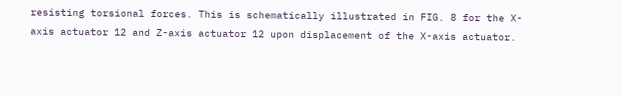resisting torsional forces. This is schematically illustrated in FIG. 8 for the X-axis actuator 12 and Z-axis actuator 12 upon displacement of the X-axis actuator.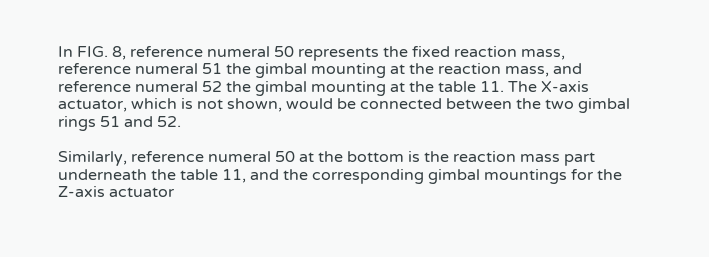In FIG. 8, reference numeral 50 represents the fixed reaction mass, reference numeral 51 the gimbal mounting at the reaction mass, and reference numeral 52 the gimbal mounting at the table 11. The X-axis actuator, which is not shown, would be connected between the two gimbal rings 51 and 52.

Similarly, reference numeral 50 at the bottom is the reaction mass part underneath the table 11, and the corresponding gimbal mountings for the Z-axis actuator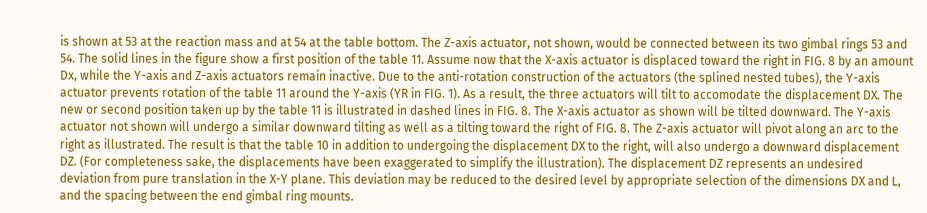is shown at 53 at the reaction mass and at 54 at the table bottom. The Z-axis actuator, not shown, would be connected between its two gimbal rings 53 and 54. The solid lines in the figure show a first position of the table 11. Assume now that the X-axis actuator is displaced toward the right in FIG. 8 by an amount Dx, while the Y-axis and Z-axis actuators remain inactive. Due to the anti-rotation construction of the actuators (the splined nested tubes), the Y-axis actuator prevents rotation of the table 11 around the Y-axis (YR in FIG. 1). As a result, the three actuators will tilt to accomodate the displacement DX. The new or second position taken up by the table 11 is illustrated in dashed lines in FIG. 8. The X-axis actuator as shown will be tilted downward. The Y-axis actuator not shown will undergo a similar downward tilting as well as a tilting toward the right of FIG. 8. The Z-axis actuator will pivot along an arc to the right as illustrated. The result is that the table 10 in addition to undergoing the displacement DX to the right, will also undergo a downward displacement DZ. (For completeness sake, the displacements have been exaggerated to simplify the illustration). The displacement DZ represents an undesired deviation from pure translation in the X-Y plane. This deviation may be reduced to the desired level by appropriate selection of the dimensions DX and L, and the spacing between the end gimbal ring mounts.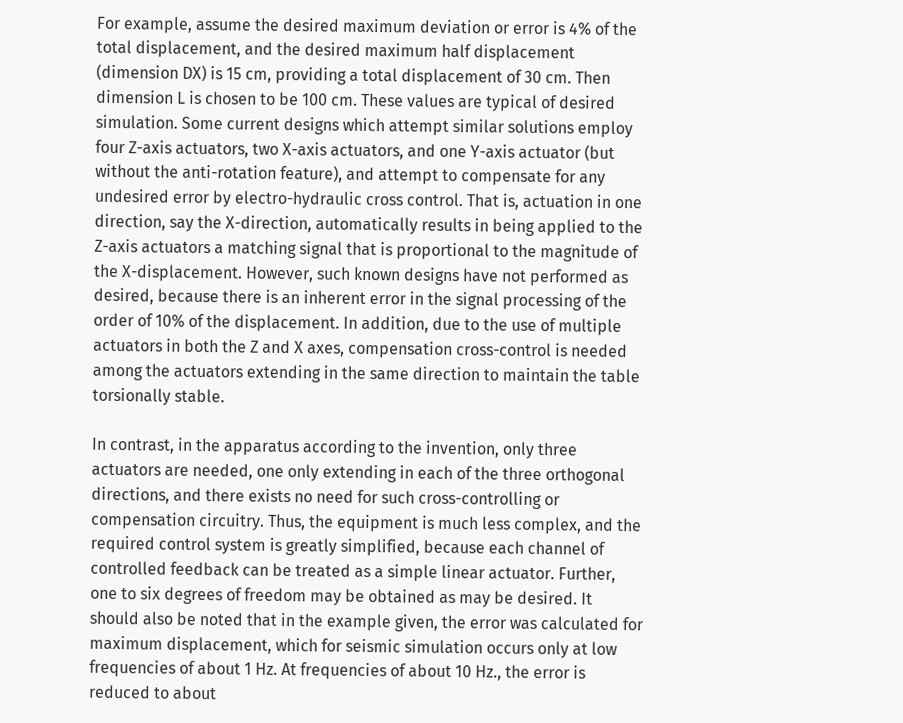For example, assume the desired maximum deviation or error is 4% of the total displacement, and the desired maximum half displacement (dimension DX) is 15 cm, providing a total displacement of 30 cm. Then dimension L is chosen to be 100 cm. These values are typical of desired simulation. Some current designs which attempt similar solutions employ four Z-axis actuators, two X-axis actuators, and one Y-axis actuator (but without the anti-rotation feature), and attempt to compensate for any undesired error by electro-hydraulic cross control. That is, actuation in one direction, say the X-direction, automatically results in being applied to the Z-axis actuators a matching signal that is proportional to the magnitude of the X-displacement. However, such known designs have not performed as desired, because there is an inherent error in the signal processing of the order of 10% of the displacement. In addition, due to the use of multiple actuators in both the Z and X axes, compensation cross-control is needed among the actuators extending in the same direction to maintain the table torsionally stable.

In contrast, in the apparatus according to the invention, only three actuators are needed, one only extending in each of the three orthogonal directions, and there exists no need for such cross-controlling or compensation circuitry. Thus, the equipment is much less complex, and the required control system is greatly simplified, because each channel of controlled feedback can be treated as a simple linear actuator. Further, one to six degrees of freedom may be obtained as may be desired. It should also be noted that in the example given, the error was calculated for maximum displacement, which for seismic simulation occurs only at low frequencies of about 1 Hz. At frequencies of about 10 Hz., the error is reduced to about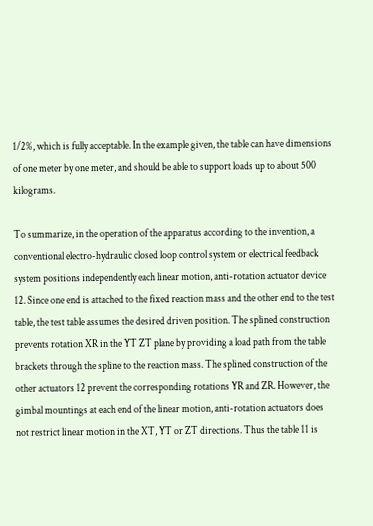1/2%, which is fully acceptable. In the example given, the table can have dimensions of one meter by one meter, and should be able to support loads up to about 500 kilograms.

To summarize, in the operation of the apparatus according to the invention, a conventional electro-hydraulic closed loop control system or electrical feedback system positions independently each linear motion, anti-rotation actuator device 12. Since one end is attached to the fixed reaction mass and the other end to the test table, the test table assumes the desired driven position. The splined construction prevents rotation XR in the YT ZT plane by providing a load path from the table brackets through the spline to the reaction mass. The splined construction of the other actuators 12 prevent the corresponding rotations YR and ZR. However, the gimbal mountings at each end of the linear motion, anti-rotation actuators does not restrict linear motion in the XT, YT or ZT directions. Thus the table 11 is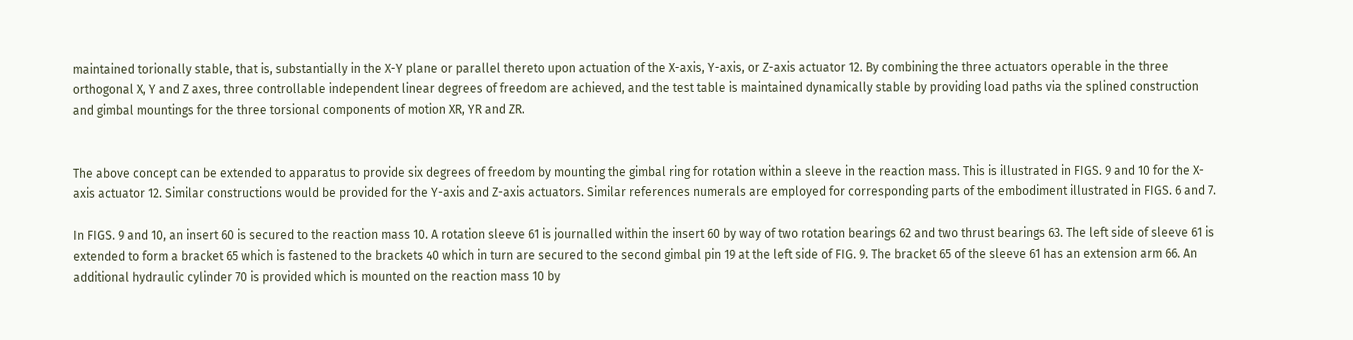maintained torionally stable, that is, substantially in the X-Y plane or parallel thereto upon actuation of the X-axis, Y-axis, or Z-axis actuator 12. By combining the three actuators operable in the three orthogonal X, Y and Z axes, three controllable independent linear degrees of freedom are achieved, and the test table is maintained dynamically stable by providing load paths via the splined construction and gimbal mountings for the three torsional components of motion XR, YR and ZR.


The above concept can be extended to apparatus to provide six degrees of freedom by mounting the gimbal ring for rotation within a sleeve in the reaction mass. This is illustrated in FIGS. 9 and 10 for the X-axis actuator 12. Similar constructions would be provided for the Y-axis and Z-axis actuators. Similar references numerals are employed for corresponding parts of the embodiment illustrated in FIGS. 6 and 7.

In FIGS. 9 and 10, an insert 60 is secured to the reaction mass 10. A rotation sleeve 61 is journalled within the insert 60 by way of two rotation bearings 62 and two thrust bearings 63. The left side of sleeve 61 is extended to form a bracket 65 which is fastened to the brackets 40 which in turn are secured to the second gimbal pin 19 at the left side of FIG. 9. The bracket 65 of the sleeve 61 has an extension arm 66. An additional hydraulic cylinder 70 is provided which is mounted on the reaction mass 10 by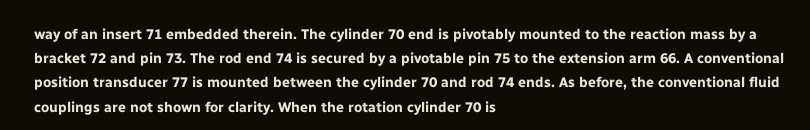way of an insert 71 embedded therein. The cylinder 70 end is pivotably mounted to the reaction mass by a bracket 72 and pin 73. The rod end 74 is secured by a pivotable pin 75 to the extension arm 66. A conventional position transducer 77 is mounted between the cylinder 70 and rod 74 ends. As before, the conventional fluid couplings are not shown for clarity. When the rotation cylinder 70 is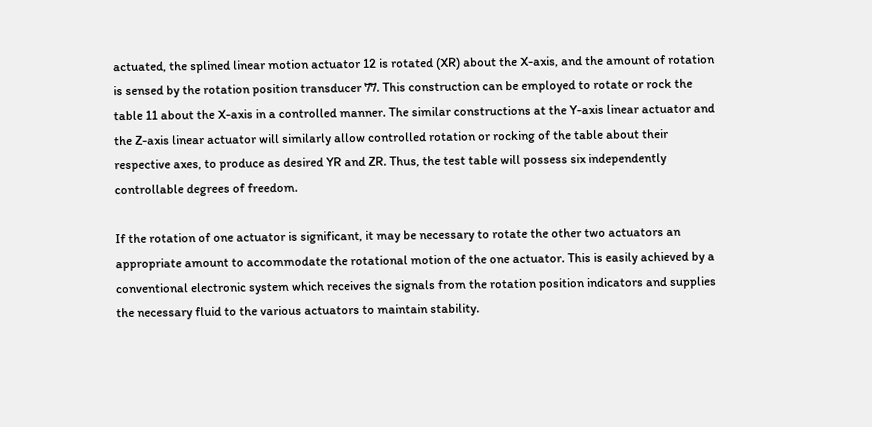actuated, the splined linear motion actuator 12 is rotated (XR) about the X-axis, and the amount of rotation is sensed by the rotation position transducer 77. This construction can be employed to rotate or rock the table 11 about the X-axis in a controlled manner. The similar constructions at the Y-axis linear actuator and the Z-axis linear actuator will similarly allow controlled rotation or rocking of the table about their respective axes, to produce as desired YR and ZR. Thus, the test table will possess six independently controllable degrees of freedom.

If the rotation of one actuator is significant, it may be necessary to rotate the other two actuators an appropriate amount to accommodate the rotational motion of the one actuator. This is easily achieved by a conventional electronic system which receives the signals from the rotation position indicators and supplies the necessary fluid to the various actuators to maintain stability.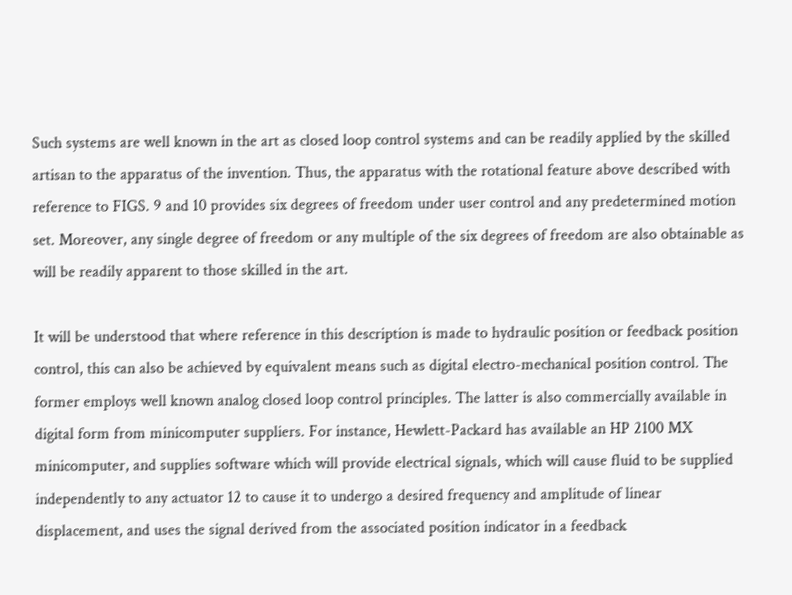Such systems are well known in the art as closed loop control systems and can be readily applied by the skilled artisan to the apparatus of the invention. Thus, the apparatus with the rotational feature above described with reference to FIGS. 9 and 10 provides six degrees of freedom under user control and any predetermined motion set. Moreover, any single degree of freedom or any multiple of the six degrees of freedom are also obtainable as will be readily apparent to those skilled in the art.

It will be understood that where reference in this description is made to hydraulic position or feedback position control, this can also be achieved by equivalent means such as digital electro-mechanical position control. The former employs well known analog closed loop control principles. The latter is also commercially available in digital form from minicomputer suppliers. For instance, Hewlett-Packard has available an HP 2100 MX minicomputer, and supplies software which will provide electrical signals, which will cause fluid to be supplied independently to any actuator 12 to cause it to undergo a desired frequency and amplitude of linear displacement, and uses the signal derived from the associated position indicator in a feedback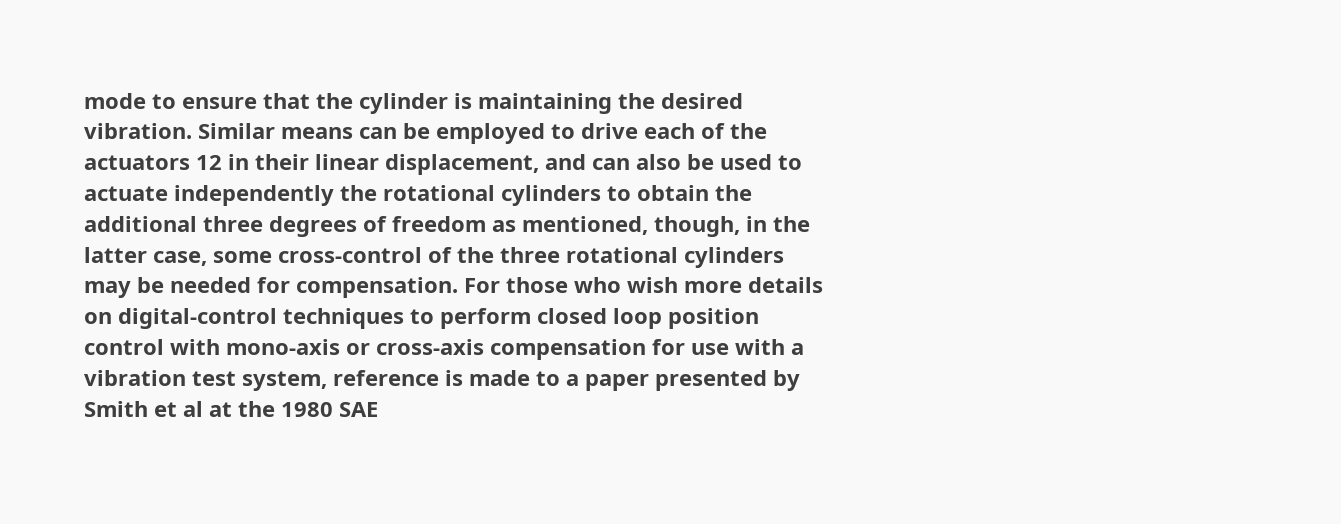mode to ensure that the cylinder is maintaining the desired vibration. Similar means can be employed to drive each of the actuators 12 in their linear displacement, and can also be used to actuate independently the rotational cylinders to obtain the additional three degrees of freedom as mentioned, though, in the latter case, some cross-control of the three rotational cylinders may be needed for compensation. For those who wish more details on digital-control techniques to perform closed loop position control with mono-axis or cross-axis compensation for use with a vibration test system, reference is made to a paper presented by Smith et al at the 1980 SAE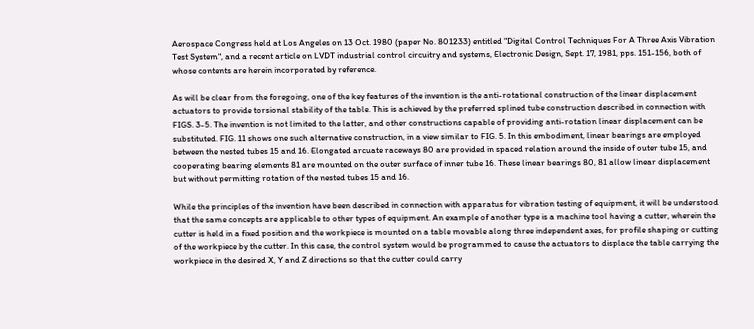Aerospace Congress held at Los Angeles on 13 Oct. 1980 (paper No. 801233) entitled "Digital Control Techniques For A Three Axis Vibration Test System", and a recent article on LVDT industrial control circuitry and systems, Electronic Design, Sept. 17, 1981, pps. 151-156, both of whose contents are herein incorporated by reference.

As will be clear from the foregoing, one of the key features of the invention is the anti-rotational construction of the linear displacement actuators to provide torsional stability of the table. This is achieved by the preferred splined tube construction described in connection with FIGS. 3-5. The invention is not limited to the latter, and other constructions capable of providing anti-rotation linear displacement can be substituted. FIG. 11 shows one such alternative construction, in a view similar to FIG. 5. In this embodiment, linear bearings are employed between the nested tubes 15 and 16. Elongated arcuate raceways 80 are provided in spaced relation around the inside of outer tube 15, and cooperating bearing elements 81 are mounted on the outer surface of inner tube 16. These linear bearings 80, 81 allow linear displacement but without permitting rotation of the nested tubes 15 and 16.

While the principles of the invention have been described in connection with apparatus for vibration testing of equipment, it will be understood that the same concepts are applicable to other types of equipment. An example of another type is a machine tool having a cutter, wherein the cutter is held in a fixed position and the workpiece is mounted on a table movable along three independent axes, for profile shaping or cutting of the workpiece by the cutter. In this case, the control system would be programmed to cause the actuators to displace the table carrying the workpiece in the desired X, Y and Z directions so that the cutter could carry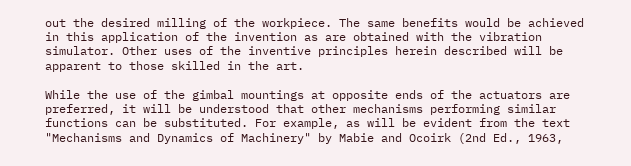out the desired milling of the workpiece. The same benefits would be achieved in this application of the invention as are obtained with the vibration simulator. Other uses of the inventive principles herein described will be apparent to those skilled in the art.

While the use of the gimbal mountings at opposite ends of the actuators are preferred, it will be understood that other mechanisms performing similar functions can be substituted. For example, as will be evident from the text "Mechanisms and Dynamics of Machinery" by Mabie and Ocoirk (2nd Ed., 1963,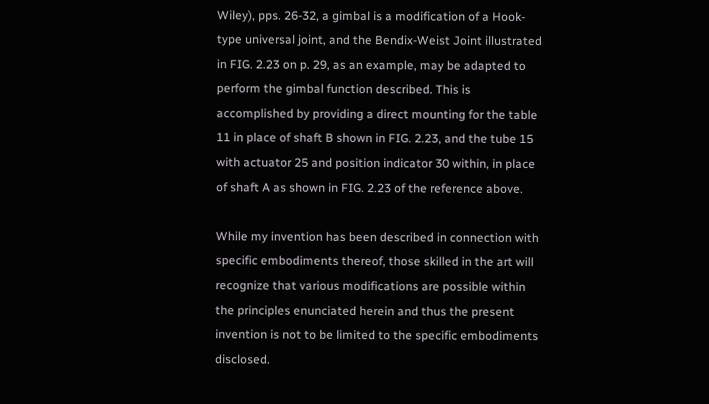Wiley), pps. 26-32, a gimbal is a modification of a Hook-type universal joint, and the Bendix-Weist Joint illustrated in FIG. 2.23 on p. 29, as an example, may be adapted to perform the gimbal function described. This is accomplished by providing a direct mounting for the table 11 in place of shaft B shown in FIG. 2.23, and the tube 15 with actuator 25 and position indicator 30 within, in place of shaft A as shown in FIG. 2.23 of the reference above.

While my invention has been described in connection with specific embodiments thereof, those skilled in the art will recognize that various modifications are possible within the principles enunciated herein and thus the present invention is not to be limited to the specific embodiments disclosed.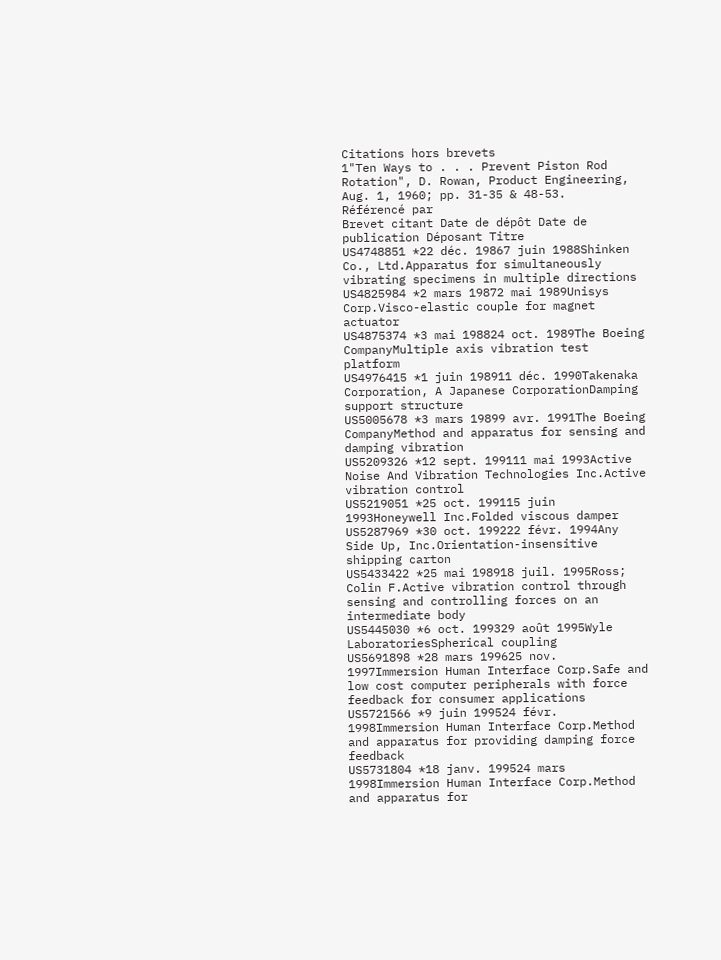Citations hors brevets
1"Ten Ways to . . . Prevent Piston Rod Rotation", D. Rowan, Product Engineering, Aug. 1, 1960; pp. 31-35 & 48-53.
Référencé par
Brevet citant Date de dépôt Date de publication Déposant Titre
US4748851 *22 déc. 19867 juin 1988Shinken Co., Ltd.Apparatus for simultaneously vibrating specimens in multiple directions
US4825984 *2 mars 19872 mai 1989Unisys Corp.Visco-elastic couple for magnet actuator
US4875374 *3 mai 198824 oct. 1989The Boeing CompanyMultiple axis vibration test platform
US4976415 *1 juin 198911 déc. 1990Takenaka Corporation, A Japanese CorporationDamping support structure
US5005678 *3 mars 19899 avr. 1991The Boeing CompanyMethod and apparatus for sensing and damping vibration
US5209326 *12 sept. 199111 mai 1993Active Noise And Vibration Technologies Inc.Active vibration control
US5219051 *25 oct. 199115 juin 1993Honeywell Inc.Folded viscous damper
US5287969 *30 oct. 199222 févr. 1994Any Side Up, Inc.Orientation-insensitive shipping carton
US5433422 *25 mai 198918 juil. 1995Ross; Colin F.Active vibration control through sensing and controlling forces on an intermediate body
US5445030 *6 oct. 199329 août 1995Wyle LaboratoriesSpherical coupling
US5691898 *28 mars 199625 nov. 1997Immersion Human Interface Corp.Safe and low cost computer peripherals with force feedback for consumer applications
US5721566 *9 juin 199524 févr. 1998Immersion Human Interface Corp.Method and apparatus for providing damping force feedback
US5731804 *18 janv. 199524 mars 1998Immersion Human Interface Corp.Method and apparatus for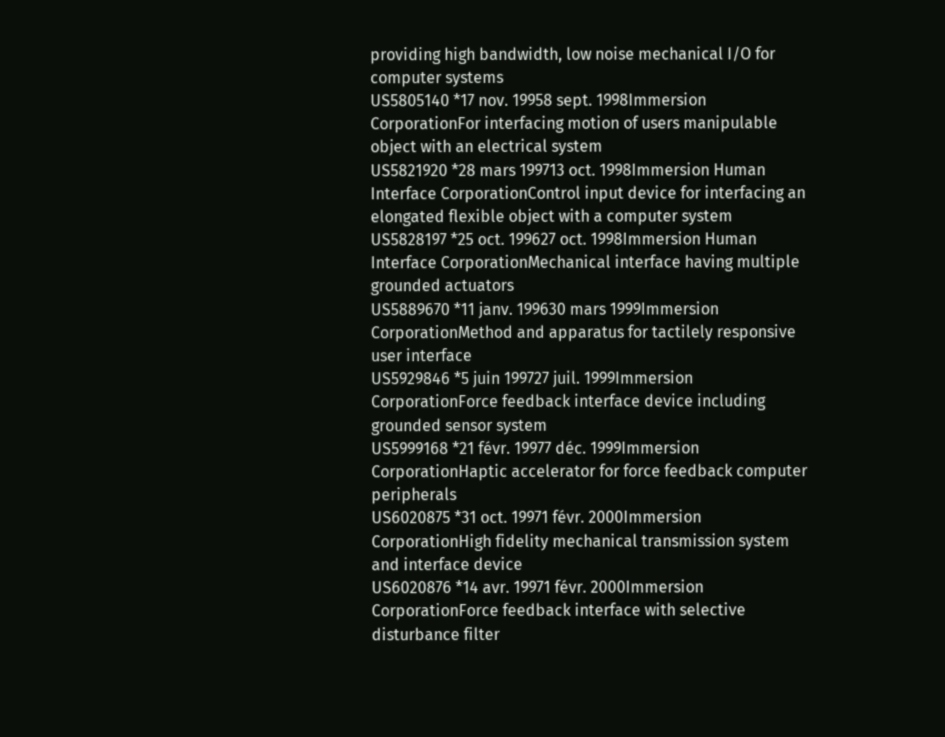providing high bandwidth, low noise mechanical I/O for computer systems
US5805140 *17 nov. 19958 sept. 1998Immersion CorporationFor interfacing motion of users manipulable object with an electrical system
US5821920 *28 mars 199713 oct. 1998Immersion Human Interface CorporationControl input device for interfacing an elongated flexible object with a computer system
US5828197 *25 oct. 199627 oct. 1998Immersion Human Interface CorporationMechanical interface having multiple grounded actuators
US5889670 *11 janv. 199630 mars 1999Immersion CorporationMethod and apparatus for tactilely responsive user interface
US5929846 *5 juin 199727 juil. 1999Immersion CorporationForce feedback interface device including grounded sensor system
US5999168 *21 févr. 19977 déc. 1999Immersion CorporationHaptic accelerator for force feedback computer peripherals
US6020875 *31 oct. 19971 févr. 2000Immersion CorporationHigh fidelity mechanical transmission system and interface device
US6020876 *14 avr. 19971 févr. 2000Immersion CorporationForce feedback interface with selective disturbance filter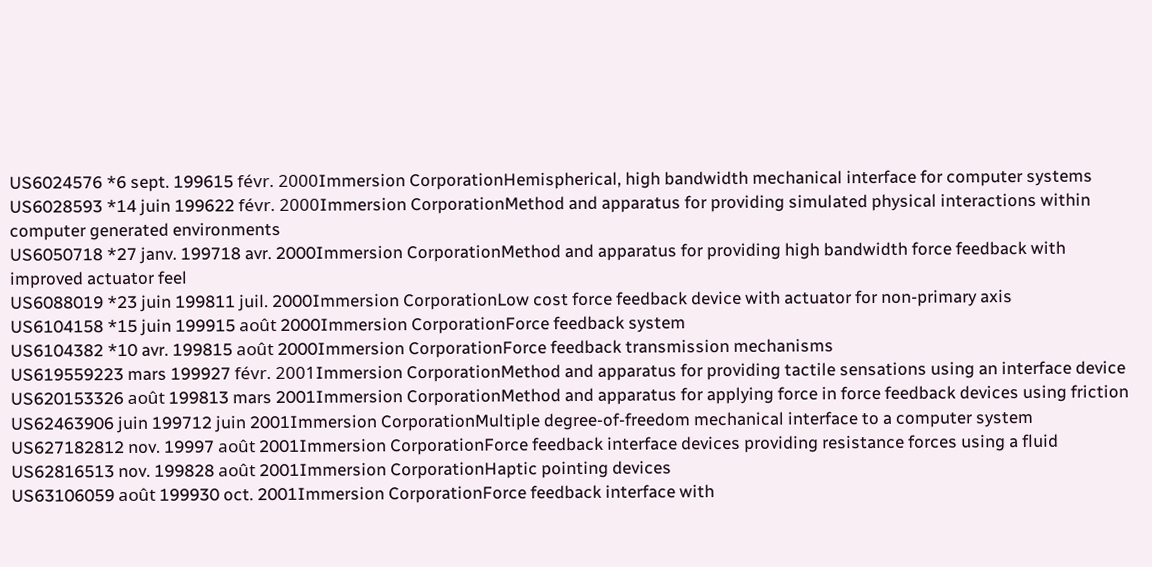US6024576 *6 sept. 199615 févr. 2000Immersion CorporationHemispherical, high bandwidth mechanical interface for computer systems
US6028593 *14 juin 199622 févr. 2000Immersion CorporationMethod and apparatus for providing simulated physical interactions within computer generated environments
US6050718 *27 janv. 199718 avr. 2000Immersion CorporationMethod and apparatus for providing high bandwidth force feedback with improved actuator feel
US6088019 *23 juin 199811 juil. 2000Immersion CorporationLow cost force feedback device with actuator for non-primary axis
US6104158 *15 juin 199915 août 2000Immersion CorporationForce feedback system
US6104382 *10 avr. 199815 août 2000Immersion CorporationForce feedback transmission mechanisms
US619559223 mars 199927 févr. 2001Immersion CorporationMethod and apparatus for providing tactile sensations using an interface device
US620153326 août 199813 mars 2001Immersion CorporationMethod and apparatus for applying force in force feedback devices using friction
US62463906 juin 199712 juin 2001Immersion CorporationMultiple degree-of-freedom mechanical interface to a computer system
US627182812 nov. 19997 août 2001Immersion CorporationForce feedback interface devices providing resistance forces using a fluid
US62816513 nov. 199828 août 2001Immersion CorporationHaptic pointing devices
US63106059 août 199930 oct. 2001Immersion CorporationForce feedback interface with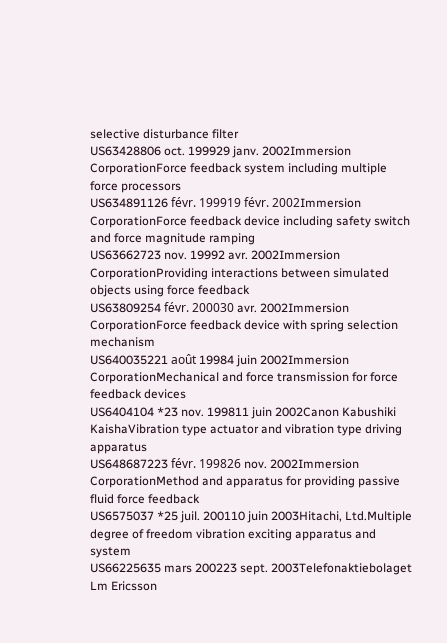selective disturbance filter
US63428806 oct. 199929 janv. 2002Immersion CorporationForce feedback system including multiple force processors
US634891126 févr. 199919 févr. 2002Immersion CorporationForce feedback device including safety switch and force magnitude ramping
US63662723 nov. 19992 avr. 2002Immersion CorporationProviding interactions between simulated objects using force feedback
US63809254 févr. 200030 avr. 2002Immersion CorporationForce feedback device with spring selection mechanism
US640035221 août 19984 juin 2002Immersion CorporationMechanical and force transmission for force feedback devices
US6404104 *23 nov. 199811 juin 2002Canon Kabushiki KaishaVibration type actuator and vibration type driving apparatus
US648687223 févr. 199826 nov. 2002Immersion CorporationMethod and apparatus for providing passive fluid force feedback
US6575037 *25 juil. 200110 juin 2003Hitachi, Ltd.Multiple degree of freedom vibration exciting apparatus and system
US66225635 mars 200223 sept. 2003Telefonaktiebolaget Lm Ericsson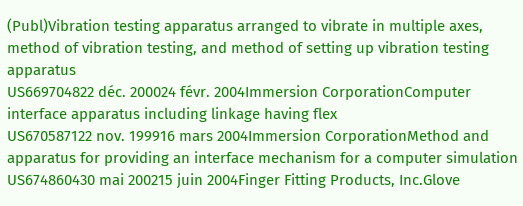(Publ)Vibration testing apparatus arranged to vibrate in multiple axes, method of vibration testing, and method of setting up vibration testing apparatus
US669704822 déc. 200024 févr. 2004Immersion CorporationComputer interface apparatus including linkage having flex
US670587122 nov. 199916 mars 2004Immersion CorporationMethod and apparatus for providing an interface mechanism for a computer simulation
US674860430 mai 200215 juin 2004Finger Fitting Products, Inc.Glove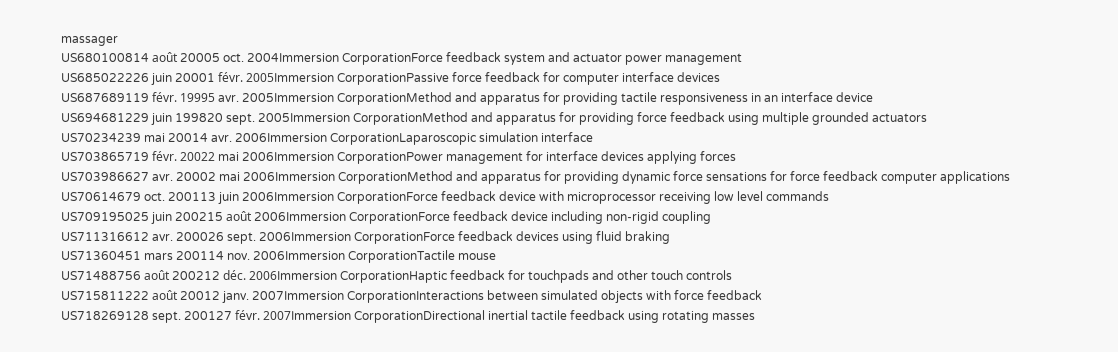massager
US680100814 août 20005 oct. 2004Immersion CorporationForce feedback system and actuator power management
US685022226 juin 20001 févr. 2005Immersion CorporationPassive force feedback for computer interface devices
US687689119 févr. 19995 avr. 2005Immersion CorporationMethod and apparatus for providing tactile responsiveness in an interface device
US694681229 juin 199820 sept. 2005Immersion CorporationMethod and apparatus for providing force feedback using multiple grounded actuators
US70234239 mai 20014 avr. 2006Immersion CorporationLaparoscopic simulation interface
US703865719 févr. 20022 mai 2006Immersion CorporationPower management for interface devices applying forces
US703986627 avr. 20002 mai 2006Immersion CorporationMethod and apparatus for providing dynamic force sensations for force feedback computer applications
US70614679 oct. 200113 juin 2006Immersion CorporationForce feedback device with microprocessor receiving low level commands
US709195025 juin 200215 août 2006Immersion CorporationForce feedback device including non-rigid coupling
US711316612 avr. 200026 sept. 2006Immersion CorporationForce feedback devices using fluid braking
US71360451 mars 200114 nov. 2006Immersion CorporationTactile mouse
US71488756 août 200212 déc. 2006Immersion CorporationHaptic feedback for touchpads and other touch controls
US715811222 août 20012 janv. 2007Immersion CorporationInteractions between simulated objects with force feedback
US718269128 sept. 200127 févr. 2007Immersion CorporationDirectional inertial tactile feedback using rotating masses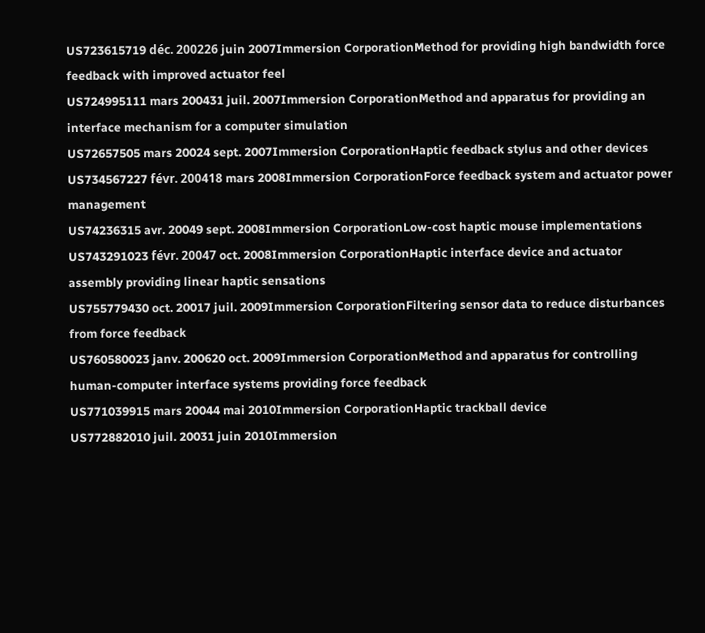US723615719 déc. 200226 juin 2007Immersion CorporationMethod for providing high bandwidth force feedback with improved actuator feel
US724995111 mars 200431 juil. 2007Immersion CorporationMethod and apparatus for providing an interface mechanism for a computer simulation
US72657505 mars 20024 sept. 2007Immersion CorporationHaptic feedback stylus and other devices
US734567227 févr. 200418 mars 2008Immersion CorporationForce feedback system and actuator power management
US74236315 avr. 20049 sept. 2008Immersion CorporationLow-cost haptic mouse implementations
US743291023 févr. 20047 oct. 2008Immersion CorporationHaptic interface device and actuator assembly providing linear haptic sensations
US755779430 oct. 20017 juil. 2009Immersion CorporationFiltering sensor data to reduce disturbances from force feedback
US760580023 janv. 200620 oct. 2009Immersion CorporationMethod and apparatus for controlling human-computer interface systems providing force feedback
US771039915 mars 20044 mai 2010Immersion CorporationHaptic trackball device
US772882010 juil. 20031 juin 2010Immersion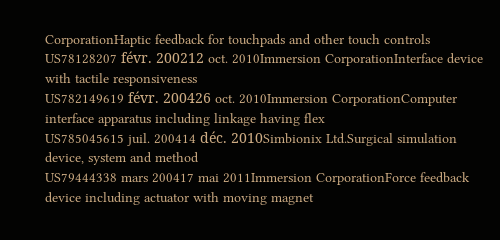CorporationHaptic feedback for touchpads and other touch controls
US78128207 févr. 200212 oct. 2010Immersion CorporationInterface device with tactile responsiveness
US782149619 févr. 200426 oct. 2010Immersion CorporationComputer interface apparatus including linkage having flex
US785045615 juil. 200414 déc. 2010Simbionix Ltd.Surgical simulation device, system and method
US79444338 mars 200417 mai 2011Immersion CorporationForce feedback device including actuator with moving magnet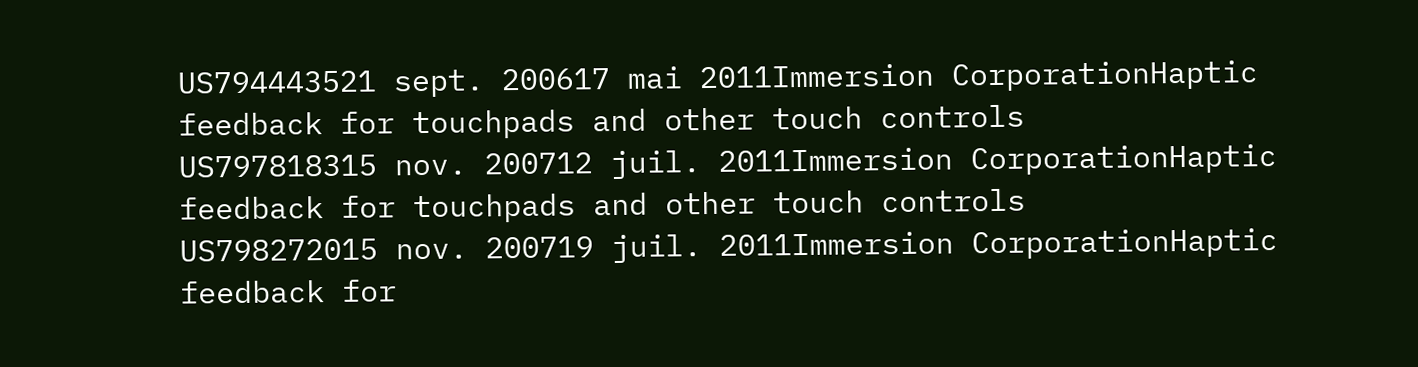US794443521 sept. 200617 mai 2011Immersion CorporationHaptic feedback for touchpads and other touch controls
US797818315 nov. 200712 juil. 2011Immersion CorporationHaptic feedback for touchpads and other touch controls
US798272015 nov. 200719 juil. 2011Immersion CorporationHaptic feedback for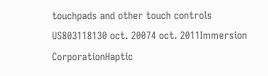touchpads and other touch controls
US803118130 oct. 20074 oct. 2011Immersion CorporationHaptic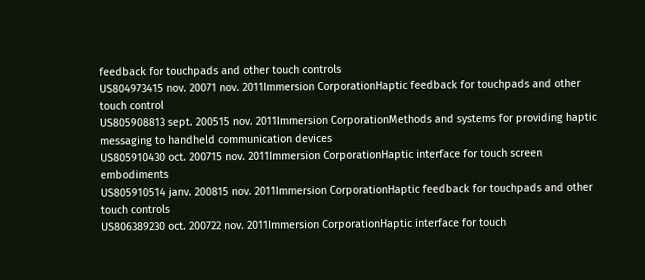feedback for touchpads and other touch controls
US804973415 nov. 20071 nov. 2011Immersion CorporationHaptic feedback for touchpads and other touch control
US805908813 sept. 200515 nov. 2011Immersion CorporationMethods and systems for providing haptic messaging to handheld communication devices
US805910430 oct. 200715 nov. 2011Immersion CorporationHaptic interface for touch screen embodiments
US805910514 janv. 200815 nov. 2011Immersion CorporationHaptic feedback for touchpads and other touch controls
US806389230 oct. 200722 nov. 2011Immersion CorporationHaptic interface for touch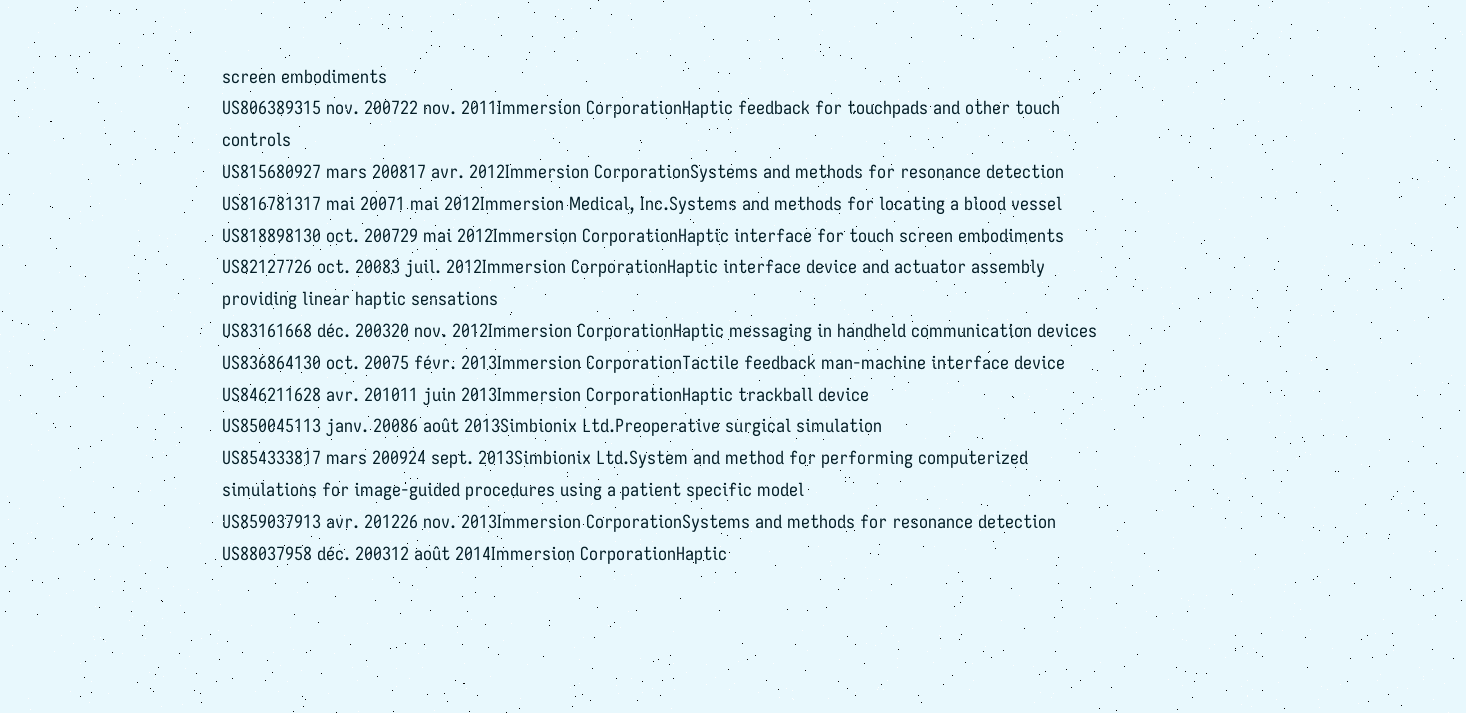screen embodiments
US806389315 nov. 200722 nov. 2011Immersion CorporationHaptic feedback for touchpads and other touch controls
US815680927 mars 200817 avr. 2012Immersion CorporationSystems and methods for resonance detection
US816781317 mai 20071 mai 2012Immersion Medical, Inc.Systems and methods for locating a blood vessel
US818898130 oct. 200729 mai 2012Immersion CorporationHaptic interface for touch screen embodiments
US82127726 oct. 20083 juil. 2012Immersion CorporationHaptic interface device and actuator assembly providing linear haptic sensations
US83161668 déc. 200320 nov. 2012Immersion CorporationHaptic messaging in handheld communication devices
US836864130 oct. 20075 févr. 2013Immersion CorporationTactile feedback man-machine interface device
US846211628 avr. 201011 juin 2013Immersion CorporationHaptic trackball device
US850045113 janv. 20086 août 2013Simbionix Ltd.Preoperative surgical simulation
US854333817 mars 200924 sept. 2013Simbionix Ltd.System and method for performing computerized simulations for image-guided procedures using a patient specific model
US859037913 avr. 201226 nov. 2013Immersion CorporationSystems and methods for resonance detection
US88037958 déc. 200312 août 2014Immersion CorporationHaptic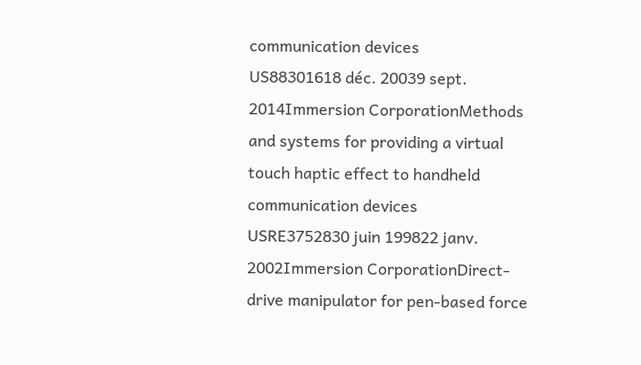communication devices
US88301618 déc. 20039 sept. 2014Immersion CorporationMethods and systems for providing a virtual touch haptic effect to handheld communication devices
USRE3752830 juin 199822 janv. 2002Immersion CorporationDirect-drive manipulator for pen-based force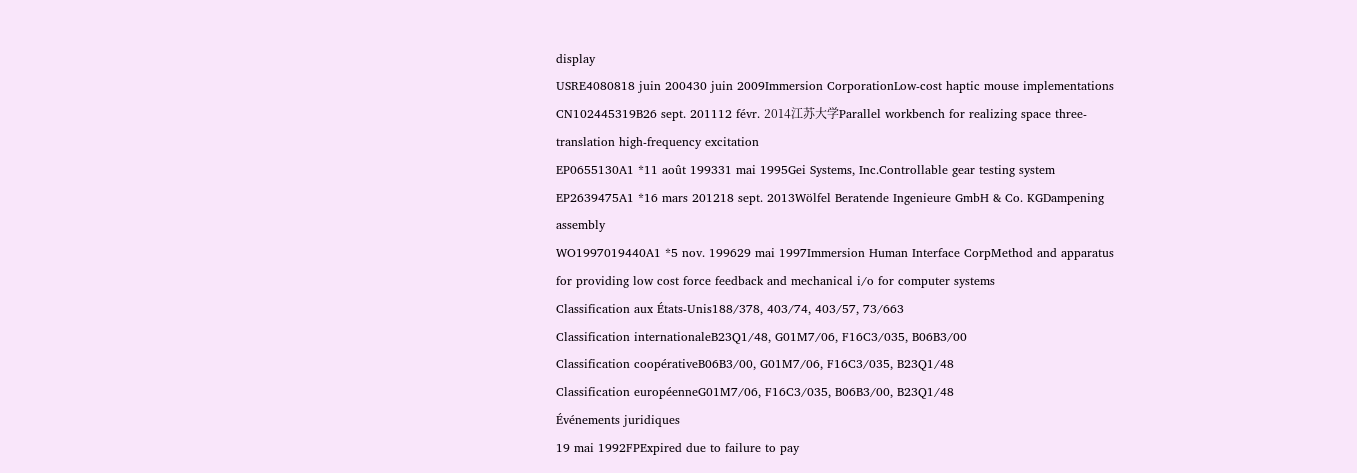display
USRE4080818 juin 200430 juin 2009Immersion CorporationLow-cost haptic mouse implementations
CN102445319B26 sept. 201112 févr. 2014江苏大学Parallel workbench for realizing space three-translation high-frequency excitation
EP0655130A1 *11 août 199331 mai 1995Gei Systems, Inc.Controllable gear testing system
EP2639475A1 *16 mars 201218 sept. 2013Wölfel Beratende Ingenieure GmbH & Co. KGDampening assembly
WO1997019440A1 *5 nov. 199629 mai 1997Immersion Human Interface CorpMethod and apparatus for providing low cost force feedback and mechanical i/o for computer systems
Classification aux États-Unis188/378, 403/74, 403/57, 73/663
Classification internationaleB23Q1/48, G01M7/06, F16C3/035, B06B3/00
Classification coopérativeB06B3/00, G01M7/06, F16C3/035, B23Q1/48
Classification européenneG01M7/06, F16C3/035, B06B3/00, B23Q1/48
Événements juridiques
19 mai 1992FPExpired due to failure to pay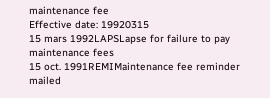maintenance fee
Effective date: 19920315
15 mars 1992LAPSLapse for failure to pay maintenance fees
15 oct. 1991REMIMaintenance fee reminder mailed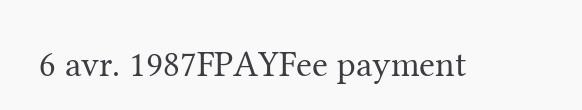6 avr. 1987FPAYFee payment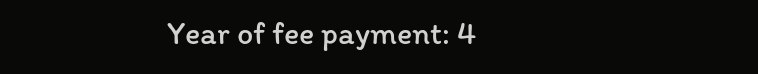Year of fee payment: 4